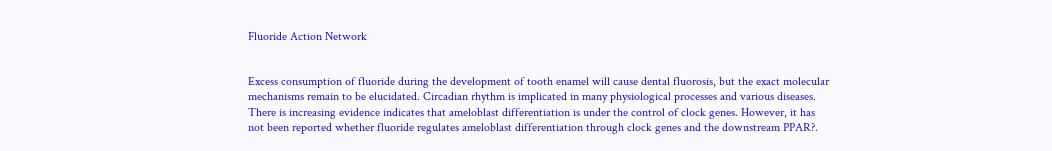Fluoride Action Network


Excess consumption of fluoride during the development of tooth enamel will cause dental fluorosis, but the exact molecular mechanisms remain to be elucidated. Circadian rhythm is implicated in many physiological processes and various diseases. There is increasing evidence indicates that ameloblast differentiation is under the control of clock genes. However, it has not been reported whether fluoride regulates ameloblast differentiation through clock genes and the downstream PPAR?.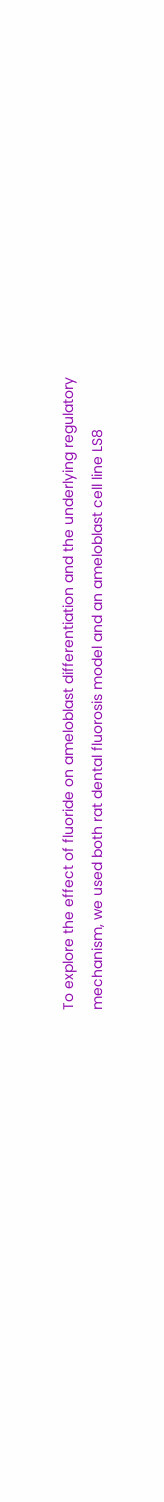To explore the effect of fluoride on ameloblast differentiation and the underlying regulatory mechanism, we used both rat dental fluorosis model and an ameloblast cell line LS8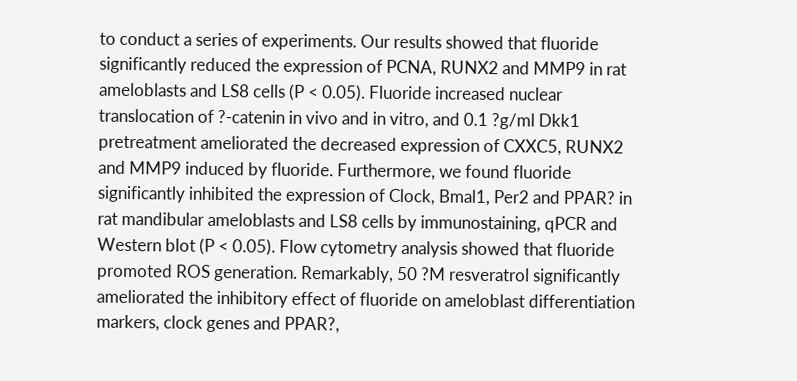to conduct a series of experiments. Our results showed that fluoride significantly reduced the expression of PCNA, RUNX2 and MMP9 in rat ameloblasts and LS8 cells (P < 0.05). Fluoride increased nuclear translocation of ?-catenin in vivo and in vitro, and 0.1 ?g/ml Dkk1 pretreatment ameliorated the decreased expression of CXXC5, RUNX2 and MMP9 induced by fluoride. Furthermore, we found fluoride significantly inhibited the expression of Clock, Bmal1, Per2 and PPAR? in rat mandibular ameloblasts and LS8 cells by immunostaining, qPCR and Western blot (P < 0.05). Flow cytometry analysis showed that fluoride promoted ROS generation. Remarkably, 50 ?M resveratrol significantly ameliorated the inhibitory effect of fluoride on ameloblast differentiation markers, clock genes and PPAR?,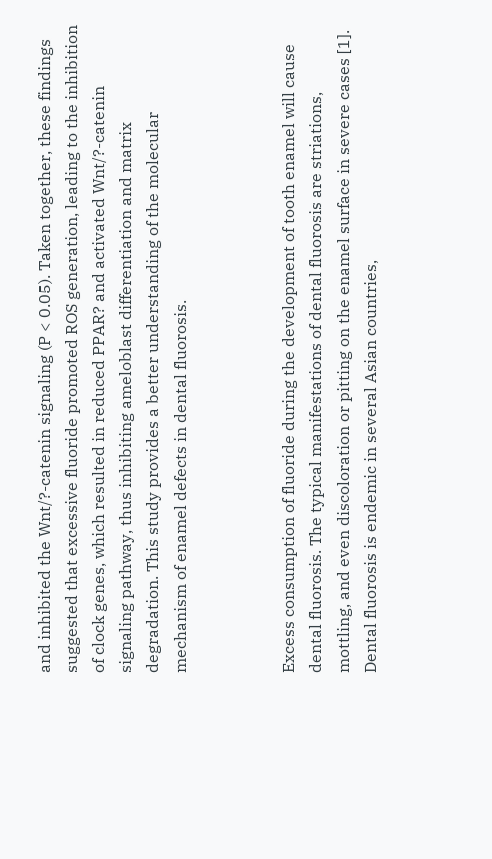and inhibited the Wnt/?-catenin signaling (P < 0.05). Taken together, these findings suggested that excessive fluoride promoted ROS generation, leading to the inhibition of clock genes, which resulted in reduced PPAR? and activated Wnt/?-catenin signaling pathway, thus inhibiting ameloblast differentiation and matrix degradation. This study provides a better understanding of the molecular mechanism of enamel defects in dental fluorosis.



Excess consumption of fluoride during the development of tooth enamel will cause dental fluorosis. The typical manifestations of dental fluorosis are striations, mottling, and even discoloration or pitting on the enamel surface in severe cases [1]. Dental fluorosis is endemic in several Asian countries,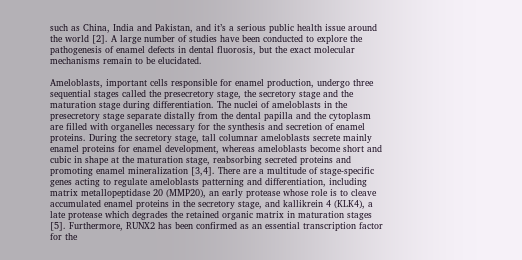such as China, India and Pakistan, and it’s a serious public health issue around the world [2]. A large number of studies have been conducted to explore the pathogenesis of enamel defects in dental fluorosis, but the exact molecular mechanisms remain to be elucidated.

Ameloblasts, important cells responsible for enamel production, undergo three sequential stages called the presecretory stage, the secretory stage and the maturation stage during differentiation. The nuclei of ameloblasts in the presecretory stage separate distally from the dental papilla and the cytoplasm are filled with organelles necessary for the synthesis and secretion of enamel proteins. During the secretory stage, tall columnar ameloblasts secrete mainly enamel proteins for enamel development, whereas ameloblasts become short and cubic in shape at the maturation stage, reabsorbing secreted proteins and promoting enamel mineralization [3,4]. There are a multitude of stage-specific genes acting to regulate ameloblasts patterning and differentiation, including matrix metallopeptidase 20 (MMP20), an early protease whose role is to cleave accumulated enamel proteins in the secretory stage, and kallikrein 4 (KLK4), a late protease which degrades the retained organic matrix in maturation stages [5]. Furthermore, RUNX2 has been confirmed as an essential transcription factor for the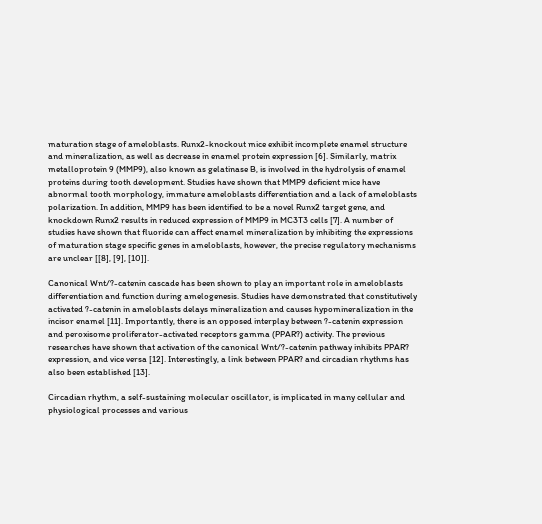maturation stage of ameloblasts. Runx2-knockout mice exhibit incomplete enamel structure and mineralization, as well as decrease in enamel protein expression [6]. Similarly, matrix metalloprotein 9 (MMP9), also known as gelatinase B, is involved in the hydrolysis of enamel proteins during tooth development. Studies have shown that MMP9 deficient mice have abnormal tooth morphology, immature ameloblasts differentiation and a lack of ameloblasts polarization. In addition, MMP9 has been identified to be a novel Runx2 target gene, and knockdown Runx2 results in reduced expression of MMP9 in MC3T3 cells [7]. A number of studies have shown that fluoride can affect enamel mineralization by inhibiting the expressions of maturation stage specific genes in ameloblasts, however, the precise regulatory mechanisms are unclear [[8], [9], [10]].

Canonical Wnt/?-catenin cascade has been shown to play an important role in ameloblasts differentiation and function during amelogenesis. Studies have demonstrated that constitutively activated ?-catenin in ameloblasts delays mineralization and causes hypomineralization in the incisor enamel [11]. Importantly, there is an opposed interplay between ?-catenin expression and peroxisome proliferator-activated receptors gamma (PPAR?) activity. The previous researches have shown that activation of the canonical Wnt/?-catenin pathway inhibits PPAR? expression, and vice versa [12]. Interestingly, a link between PPAR? and circadian rhythms has also been established [13].

Circadian rhythm, a self-sustaining molecular oscillator, is implicated in many cellular and physiological processes and various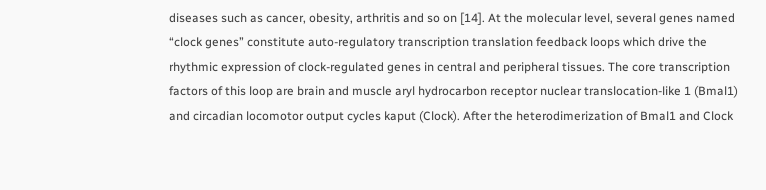diseases such as cancer, obesity, arthritis and so on [14]. At the molecular level, several genes named “clock genes” constitute auto-regulatory transcription translation feedback loops which drive the rhythmic expression of clock-regulated genes in central and peripheral tissues. The core transcription factors of this loop are brain and muscle aryl hydrocarbon receptor nuclear translocation-like 1 (Bmal1) and circadian locomotor output cycles kaput (Clock). After the heterodimerization of Bmal1 and Clock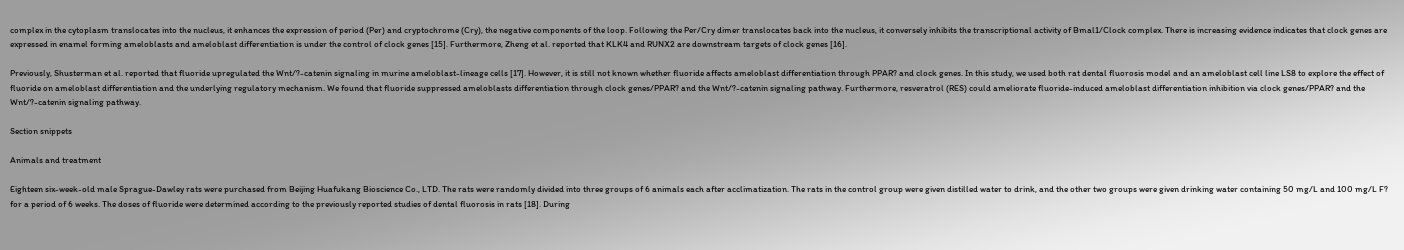complex in the cytoplasm translocates into the nucleus, it enhances the expression of period (Per) and cryptochrome (Cry), the negative components of the loop. Following the Per/Cry dimer translocates back into the nucleus, it conversely inhibits the transcriptional activity of Bmal1/Clock complex. There is increasing evidence indicates that clock genes are expressed in enamel forming ameloblasts and ameloblast differentiation is under the control of clock genes [15]. Furthermore, Zheng et al. reported that KLK4 and RUNX2 are downstream targets of clock genes [16].

Previously, Shusterman et al. reported that fluoride upregulated the Wnt/?-catenin signaling in murine ameloblast-lineage cells [17]. However, it is still not known whether fluoride affects ameloblast differentiation through PPAR? and clock genes. In this study, we used both rat dental fluorosis model and an ameloblast cell line LS8 to explore the effect of fluoride on ameloblast differentiation and the underlying regulatory mechanism. We found that fluoride suppressed ameloblasts differentiation through clock genes/PPAR? and the Wnt/?-catenin signaling pathway. Furthermore, resveratrol (RES) could ameliorate fluoride-induced ameloblast differentiation inhibition via clock genes/PPAR? and the Wnt/?-catenin signaling pathway.

Section snippets

Animals and treatment

Eighteen six-week-old male Sprague-Dawley rats were purchased from Beijing Huafukang Bioscience Co., LTD. The rats were randomly divided into three groups of 6 animals each after acclimatization. The rats in the control group were given distilled water to drink, and the other two groups were given drinking water containing 50 mg/L and 100 mg/L F? for a period of 6 weeks. The doses of fluoride were determined according to the previously reported studies of dental fluorosis in rats [18]. During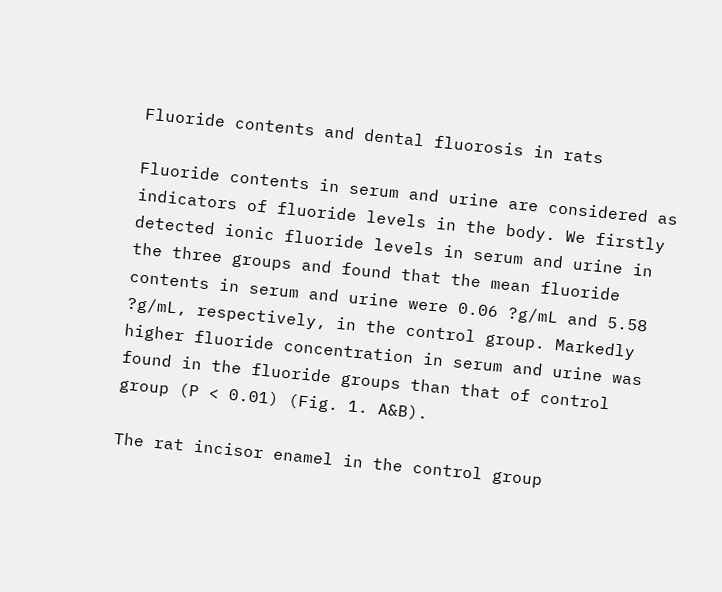Fluoride contents and dental fluorosis in rats

Fluoride contents in serum and urine are considered as indicators of fluoride levels in the body. We firstly detected ionic fluoride levels in serum and urine in the three groups and found that the mean fluoride contents in serum and urine were 0.06 ?g/mL and 5.58 ?g/mL, respectively, in the control group. Markedly higher fluoride concentration in serum and urine was found in the fluoride groups than that of control group (P < 0.01) (Fig. 1. A&B).

The rat incisor enamel in the control group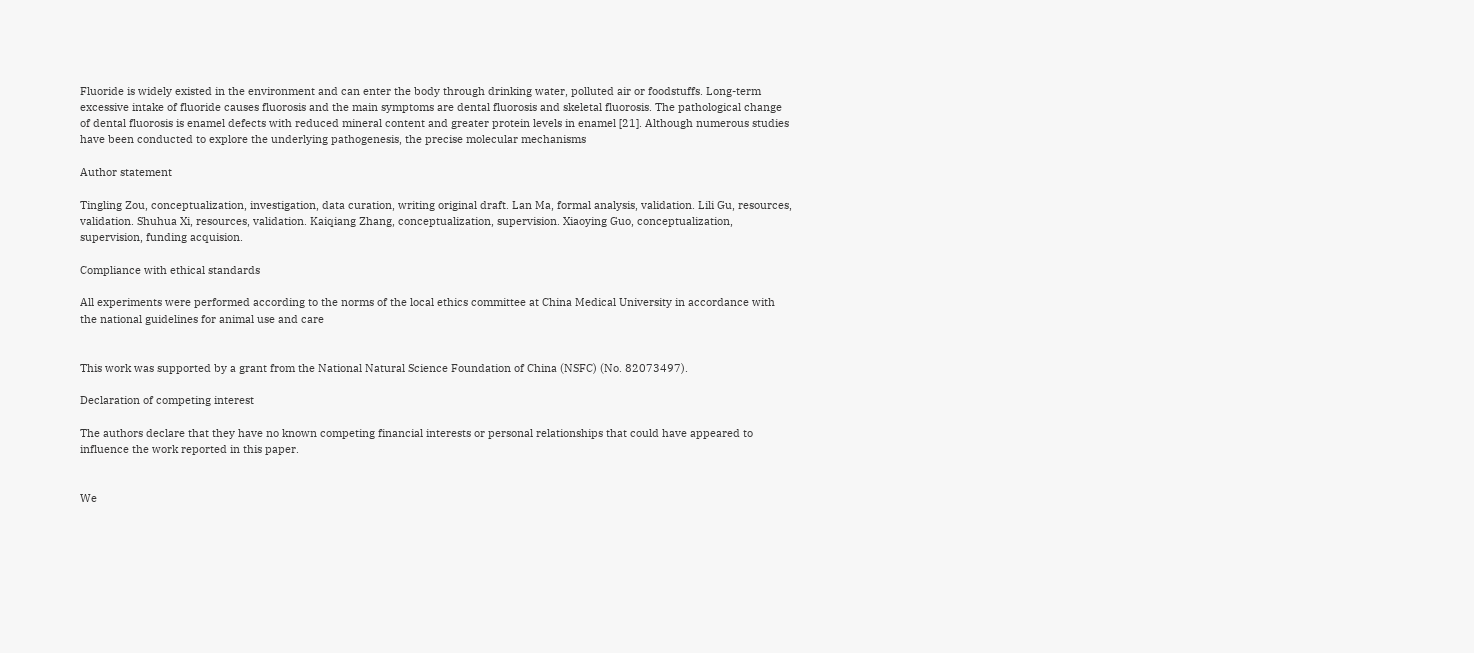Fluoride is widely existed in the environment and can enter the body through drinking water, polluted air or foodstuffs. Long-term excessive intake of fluoride causes fluorosis and the main symptoms are dental fluorosis and skeletal fluorosis. The pathological change of dental fluorosis is enamel defects with reduced mineral content and greater protein levels in enamel [21]. Although numerous studies have been conducted to explore the underlying pathogenesis, the precise molecular mechanisms

Author statement

Tingling Zou, conceptualization, investigation, data curation, writing original draft. Lan Ma, formal analysis, validation. Lili Gu, resources, validation. Shuhua Xi, resources, validation. Kaiqiang Zhang, conceptualization, supervision. Xiaoying Guo, conceptualization, supervision, funding acquision.

Compliance with ethical standards

All experiments were performed according to the norms of the local ethics committee at China Medical University in accordance with the national guidelines for animal use and care


This work was supported by a grant from the National Natural Science Foundation of China (NSFC) (No. 82073497).

Declaration of competing interest

The authors declare that they have no known competing financial interests or personal relationships that could have appeared to influence the work reported in this paper.


We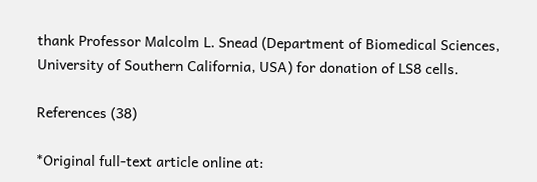thank Professor Malcolm L. Snead (Department of Biomedical Sciences, University of Southern California, USA) for donation of LS8 cells.

References (38)

*Original full-text article online at: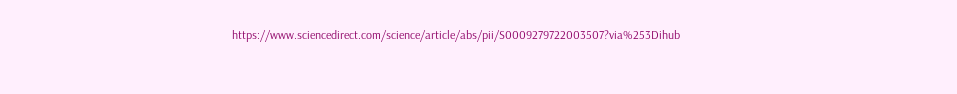https://www.sciencedirect.com/science/article/abs/pii/S0009279722003507?via%253Dihub